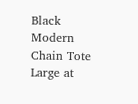Black Modern Chain Tote Large at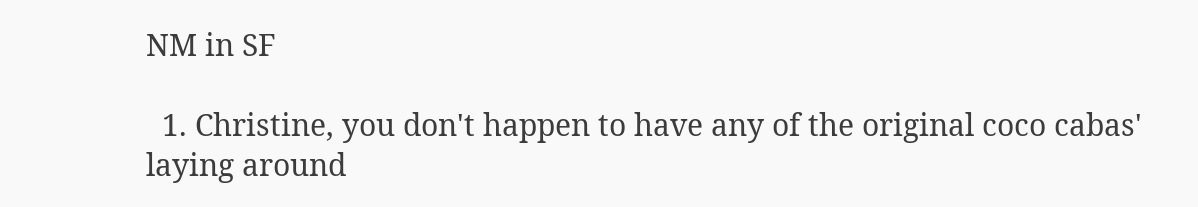NM in SF

  1. Christine, you don't happen to have any of the original coco cabas' laying around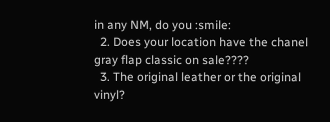in any NM, do you :smile:
  2. Does your location have the chanel gray flap classic on sale????
  3. The original leather or the original vinyl?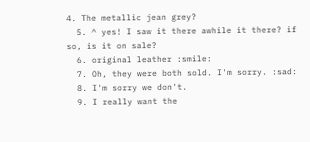4. The metallic jean grey?
  5. ^ yes! I saw it there awhile it there? if so, is it on sale?
  6. original leather :smile:
  7. Oh, they were both sold. I'm sorry. :sad:
  8. I'm sorry we don't.
  9. I really want the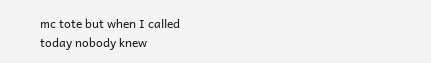mc tote but when I called today nobody knew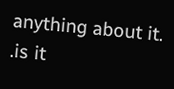anything about it. .is it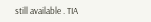still available . TIA